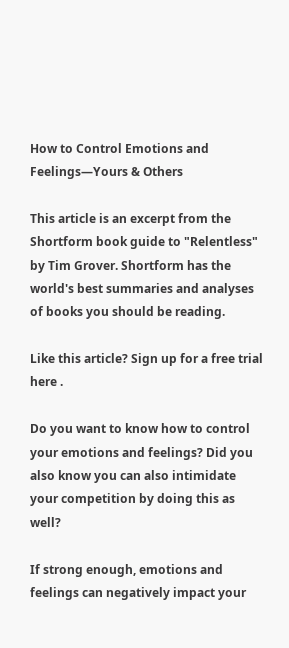How to Control Emotions and Feelings—Yours & Others

This article is an excerpt from the Shortform book guide to "Relentless" by Tim Grover. Shortform has the world's best summaries and analyses of books you should be reading.

Like this article? Sign up for a free trial here .

Do you want to know how to control your emotions and feelings? Did you also know you can also intimidate your competition by doing this as well?

If strong enough, emotions and feelings can negatively impact your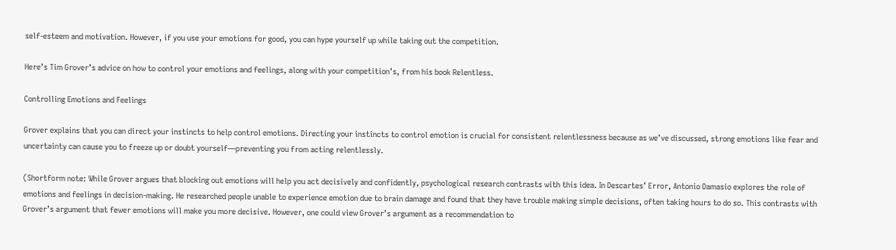self-esteem and motivation. However, if you use your emotions for good, you can hype yourself up while taking out the competition.

Here’s Tim Grover’s advice on how to control your emotions and feelings, along with your competition’s, from his book Relentless.

Controlling Emotions and Feelings

Grover explains that you can direct your instincts to help control emotions. Directing your instincts to control emotion is crucial for consistent relentlessness because as we’ve discussed, strong emotions like fear and uncertainty can cause you to freeze up or doubt yourself—preventing you from acting relentlessly.

(Shortform note: While Grover argues that blocking out emotions will help you act decisively and confidently, psychological research contrasts with this idea. In Descartes’ Error, Antonio Damasio explores the role of emotions and feelings in decision-making. He researched people unable to experience emotion due to brain damage and found that they have trouble making simple decisions, often taking hours to do so. This contrasts with Grover’s argument that fewer emotions will make you more decisive. However, one could view Grover’s argument as a recommendation to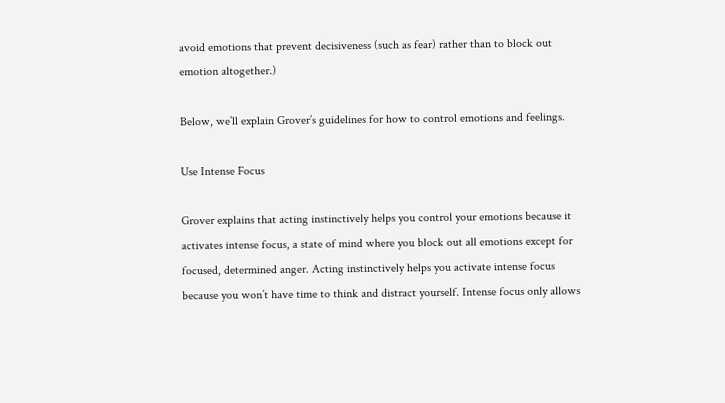avoid emotions that prevent decisiveness (such as fear) rather than to block out emotion altogether.)

Below, we’ll explain Grover’s guidelines for how to control emotions and feelings.

Use Intense Focus

Grover explains that acting instinctively helps you control your emotions because it activates intense focus, a state of mind where you block out all emotions except for focused, determined anger. Acting instinctively helps you activate intense focus because you won’t have time to think and distract yourself. Intense focus only allows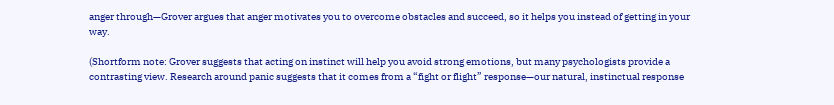anger through—Grover argues that anger motivates you to overcome obstacles and succeed, so it helps you instead of getting in your way.

(Shortform note: Grover suggests that acting on instinct will help you avoid strong emotions, but many psychologists provide a contrasting view. Research around panic suggests that it comes from a “fight or flight” response—our natural, instinctual response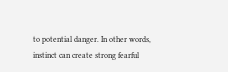to potential danger. In other words, instinct can create strong fearful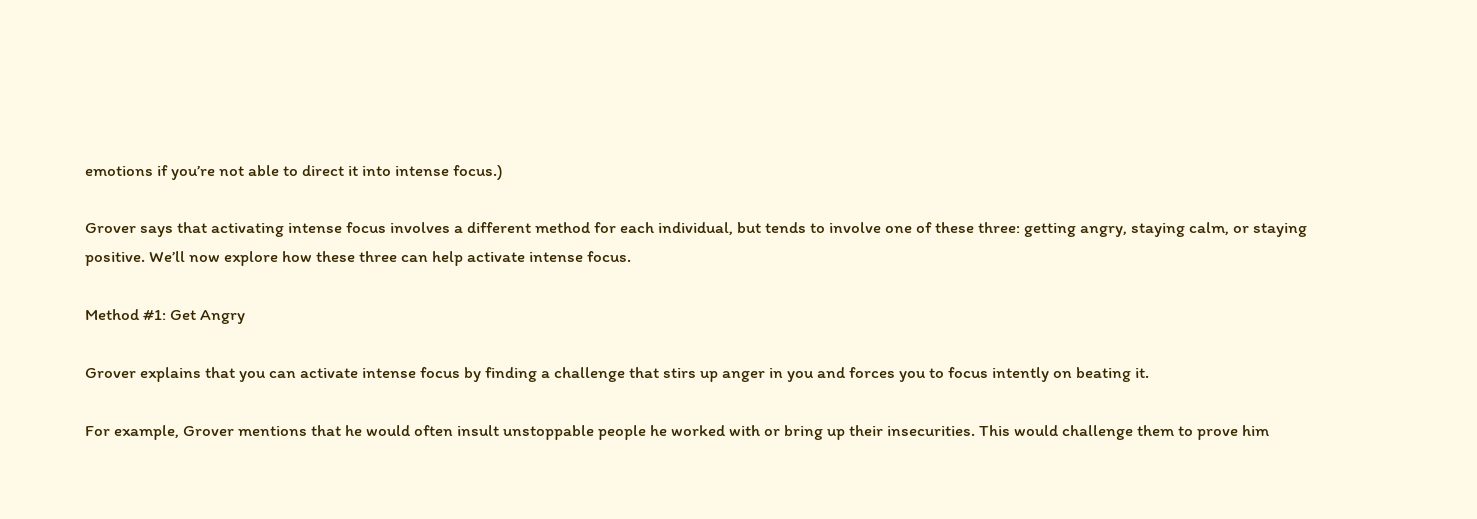emotions if you’re not able to direct it into intense focus.)

Grover says that activating intense focus involves a different method for each individual, but tends to involve one of these three: getting angry, staying calm, or staying positive. We’ll now explore how these three can help activate intense focus.

Method #1: Get Angry

Grover explains that you can activate intense focus by finding a challenge that stirs up anger in you and forces you to focus intently on beating it.

For example, Grover mentions that he would often insult unstoppable people he worked with or bring up their insecurities. This would challenge them to prove him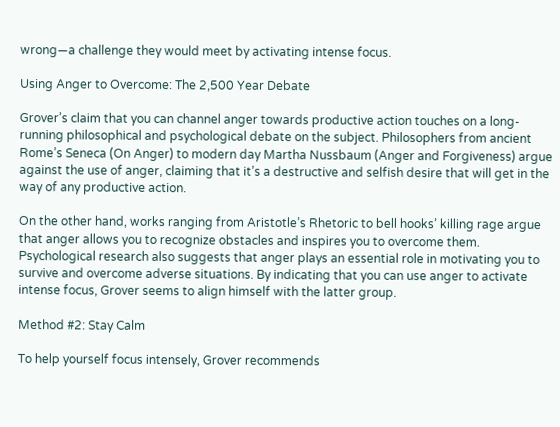wrong—a challenge they would meet by activating intense focus.

Using Anger to Overcome: The 2,500 Year Debate

Grover’s claim that you can channel anger towards productive action touches on a long-running philosophical and psychological debate on the subject. Philosophers from ancient Rome’s Seneca (On Anger) to modern day Martha Nussbaum (Anger and Forgiveness) argue against the use of anger, claiming that it’s a destructive and selfish desire that will get in the way of any productive action.

On the other hand, works ranging from Aristotle’s Rhetoric to bell hooks’ killing rage argue that anger allows you to recognize obstacles and inspires you to overcome them. Psychological research also suggests that anger plays an essential role in motivating you to survive and overcome adverse situations. By indicating that you can use anger to activate intense focus, Grover seems to align himself with the latter group.

Method #2: Stay Calm

To help yourself focus intensely, Grover recommends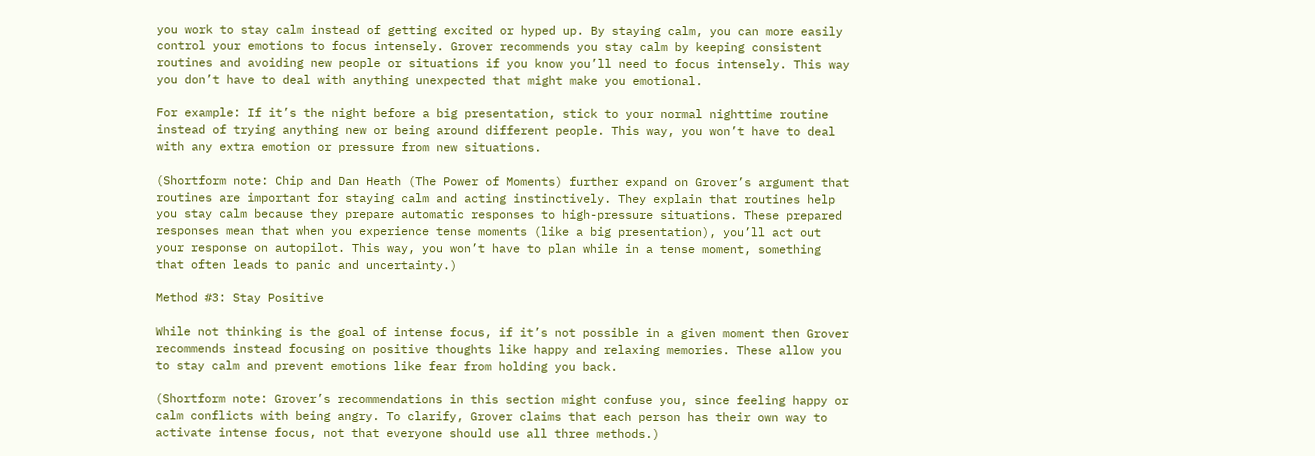you work to stay calm instead of getting excited or hyped up. By staying calm, you can more easily control your emotions to focus intensely. Grover recommends you stay calm by keeping consistent routines and avoiding new people or situations if you know you’ll need to focus intensely. This way you don’t have to deal with anything unexpected that might make you emotional.

For example: If it’s the night before a big presentation, stick to your normal nighttime routine instead of trying anything new or being around different people. This way, you won’t have to deal with any extra emotion or pressure from new situations.

(Shortform note: Chip and Dan Heath (The Power of Moments) further expand on Grover’s argument that routines are important for staying calm and acting instinctively. They explain that routines help you stay calm because they prepare automatic responses to high-pressure situations. These prepared responses mean that when you experience tense moments (like a big presentation), you’ll act out your response on autopilot. This way, you won’t have to plan while in a tense moment, something that often leads to panic and uncertainty.)

Method #3: Stay Positive

While not thinking is the goal of intense focus, if it’s not possible in a given moment then Grover recommends instead focusing on positive thoughts like happy and relaxing memories. These allow you to stay calm and prevent emotions like fear from holding you back.

(Shortform note: Grover’s recommendations in this section might confuse you, since feeling happy or calm conflicts with being angry. To clarify, Grover claims that each person has their own way to activate intense focus, not that everyone should use all three methods.)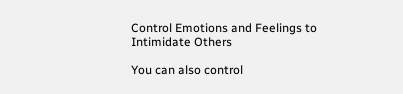Control Emotions and Feelings to Intimidate Others

You can also control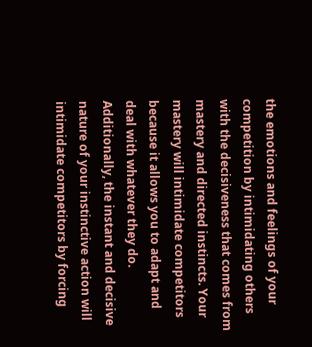the emotions and feelings of your competition by intimidating others with the decisiveness that comes from mastery and directed instincts. Your mastery will intimidate competitors because it allows you to adapt and deal with whatever they do. Additionally, the instant and decisive nature of your instinctive action will intimidate competitors by forcing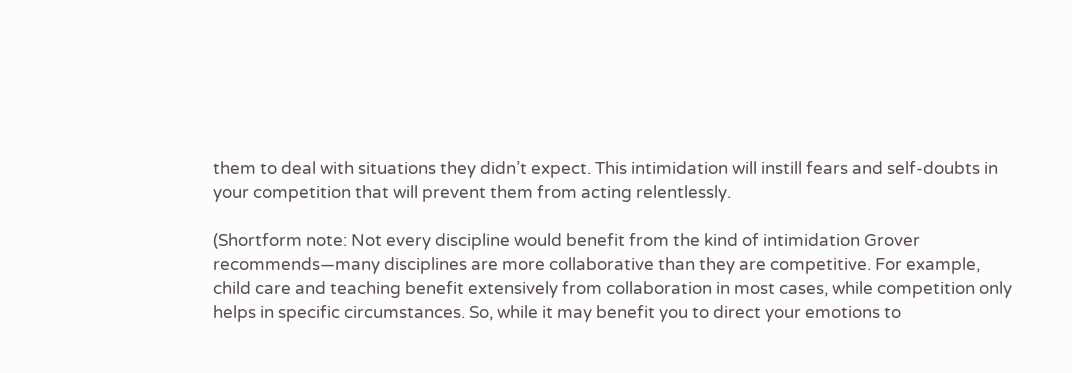them to deal with situations they didn’t expect. This intimidation will instill fears and self-doubts in your competition that will prevent them from acting relentlessly.

(Shortform note: Not every discipline would benefit from the kind of intimidation Grover recommends—many disciplines are more collaborative than they are competitive. For example, child care and teaching benefit extensively from collaboration in most cases, while competition only helps in specific circumstances. So, while it may benefit you to direct your emotions to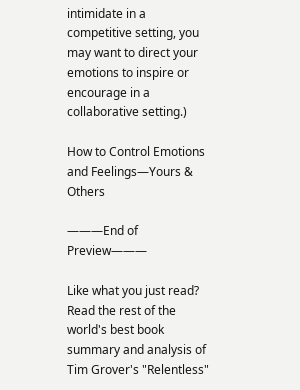intimidate in a competitive setting, you may want to direct your emotions to inspire or encourage in a collaborative setting.)

How to Control Emotions and Feelings—Yours & Others

———End of Preview———

Like what you just read? Read the rest of the world's best book summary and analysis of Tim Grover's "Relentless"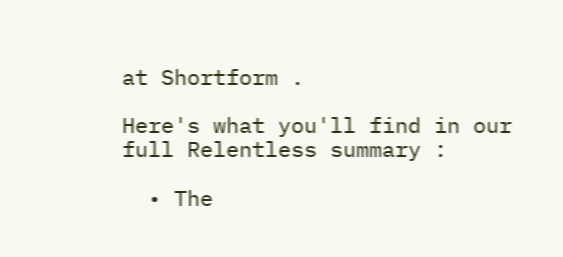at Shortform .

Here's what you'll find in our full Relentless summary :

  • The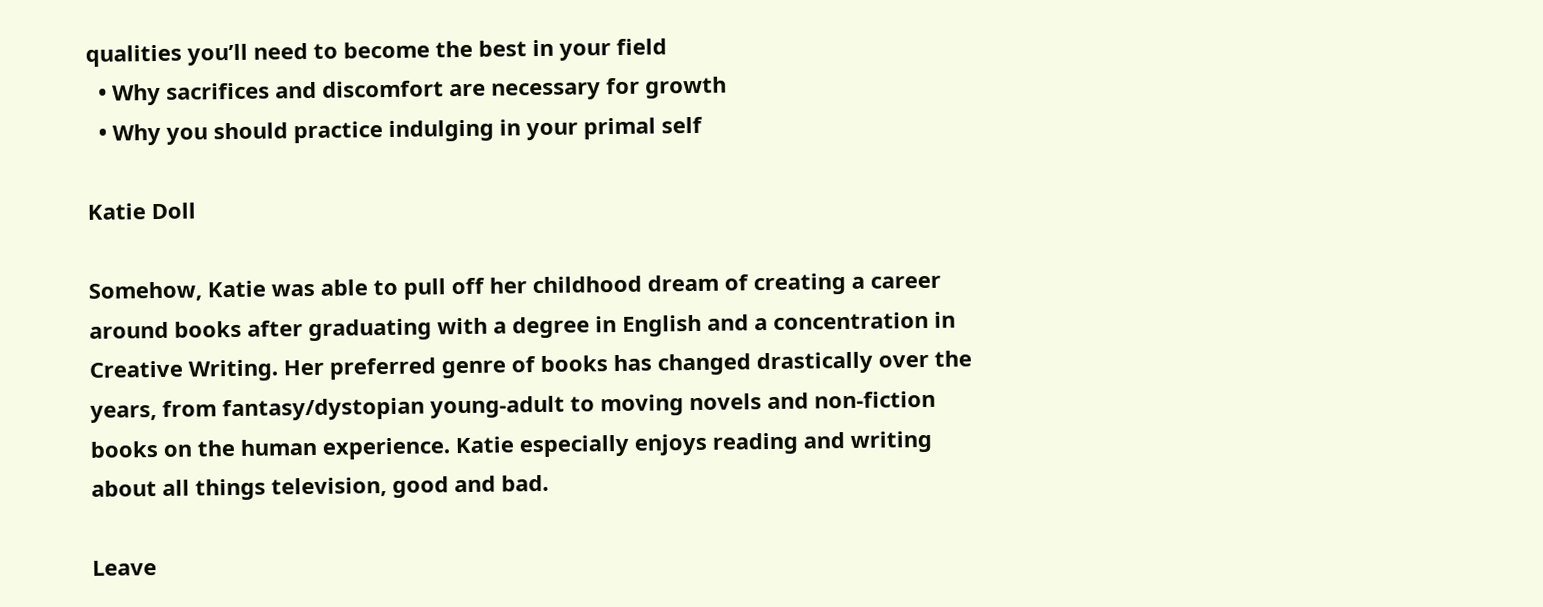qualities you’ll need to become the best in your field
  • Why sacrifices and discomfort are necessary for growth
  • Why you should practice indulging in your primal self

Katie Doll

Somehow, Katie was able to pull off her childhood dream of creating a career around books after graduating with a degree in English and a concentration in Creative Writing. Her preferred genre of books has changed drastically over the years, from fantasy/dystopian young-adult to moving novels and non-fiction books on the human experience. Katie especially enjoys reading and writing about all things television, good and bad.

Leave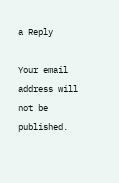a Reply

Your email address will not be published.